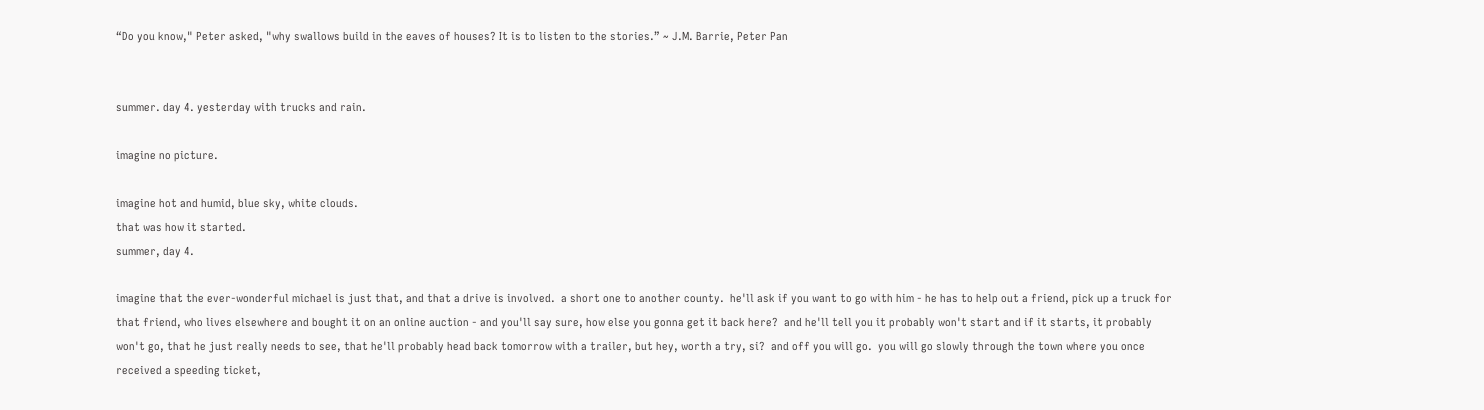“Do you know," Peter asked, "why swallows build in the eaves of houses? It is to listen to the stories.” ~ J.M. Barrie, Peter Pan


summer. day 4. yesterday with trucks and rain.

imagine no picture.

imagine hot and humid, blue sky, white clouds.
that was how it started.
summer, day 4.

imagine that the ever-wonderful michael is just that, and that a drive is involved.  a short one to another county.  he'll ask if you want to go with him - he has to help out a friend, pick up a truck for that friend, who lives elsewhere and bought it on an online auction - and you'll say sure, how else you gonna get it back here?  and he'll tell you it probably won't start and if it starts, it probably won't go, that he just really needs to see, that he'll probably head back tomorrow with a trailer, but hey, worth a try, si?  and off you will go.  you will go slowly through the town where you once received a speeding ticket,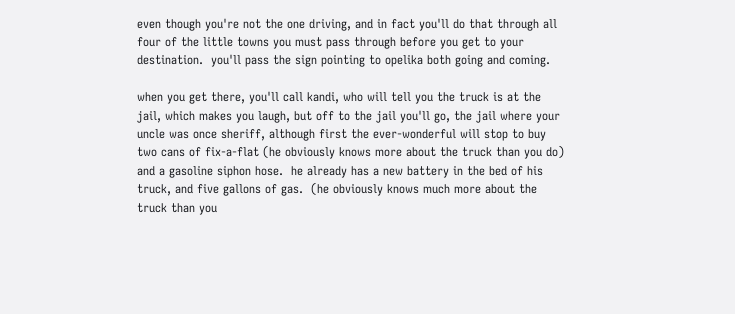even though you're not the one driving, and in fact you'll do that through all four of the little towns you must pass through before you get to your destination.  you'll pass the sign pointing to opelika both going and coming.

when you get there, you'll call kandi, who will tell you the truck is at the jail, which makes you laugh, but off to the jail you'll go, the jail where your uncle was once sheriff, although first the ever-wonderful will stop to buy two cans of fix-a-flat (he obviously knows more about the truck than you do) and a gasoline siphon hose.  he already has a new battery in the bed of his truck, and five gallons of gas.  (he obviously knows much more about the truck than you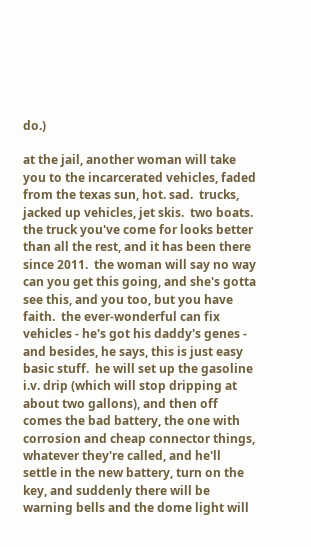do.)

at the jail, another woman will take you to the incarcerated vehicles, faded from the texas sun, hot. sad.  trucks, jacked up vehicles, jet skis.  two boats.  the truck you've come for looks better than all the rest, and it has been there since 2011.  the woman will say no way can you get this going, and she's gotta see this, and you too, but you have faith.  the ever-wonderful can fix vehicles - he's got his daddy's genes - and besides, he says, this is just easy basic stuff.  he will set up the gasoline i.v. drip (which will stop dripping at about two gallons), and then off comes the bad battery, the one with corrosion and cheap connector things, whatever they're called, and he'll settle in the new battery, turn on the key, and suddenly there will be warning bells and the dome light will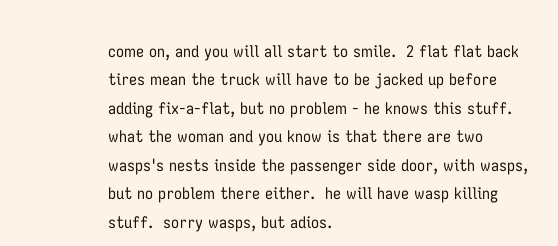come on, and you will all start to smile.  2 flat flat back tires mean the truck will have to be jacked up before adding fix-a-flat, but no problem - he knows this stuff. what the woman and you know is that there are two wasps's nests inside the passenger side door, with wasps, but no problem there either.  he will have wasp killing stuff.  sorry wasps, but adios.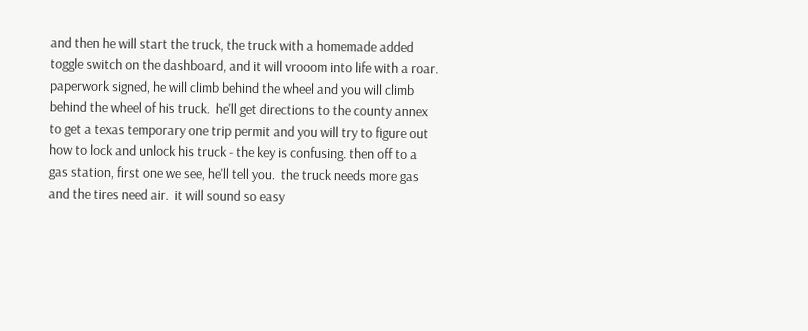and then he will start the truck, the truck with a homemade added toggle switch on the dashboard, and it will vrooom into life with a roar.  paperwork signed, he will climb behind the wheel and you will climb behind the wheel of his truck.  he'll get directions to the county annex to get a texas temporary one trip permit and you will try to figure out how to lock and unlock his truck - the key is confusing. then off to a gas station, first one we see, he'll tell you.  the truck needs more gas and the tires need air.  it will sound so easy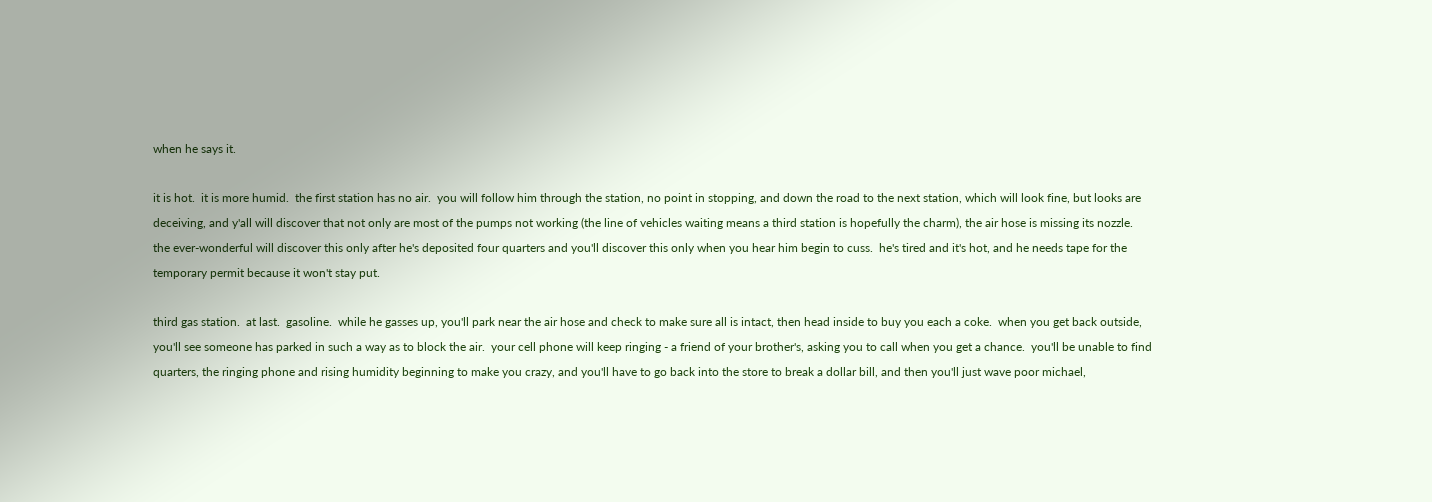when he says it.

it is hot.  it is more humid.  the first station has no air.  you will follow him through the station, no point in stopping, and down the road to the next station, which will look fine, but looks are deceiving, and y'all will discover that not only are most of the pumps not working (the line of vehicles waiting means a third station is hopefully the charm), the air hose is missing its nozzle.  the ever-wonderful will discover this only after he's deposited four quarters and you'll discover this only when you hear him begin to cuss.  he's tired and it's hot, and he needs tape for the temporary permit because it won't stay put.

third gas station.  at last.  gasoline.  while he gasses up, you'll park near the air hose and check to make sure all is intact, then head inside to buy you each a coke.  when you get back outside, you'll see someone has parked in such a way as to block the air.  your cell phone will keep ringing - a friend of your brother's, asking you to call when you get a chance.  you'll be unable to find quarters, the ringing phone and rising humidity beginning to make you crazy, and you'll have to go back into the store to break a dollar bill, and then you'll just wave poor michael,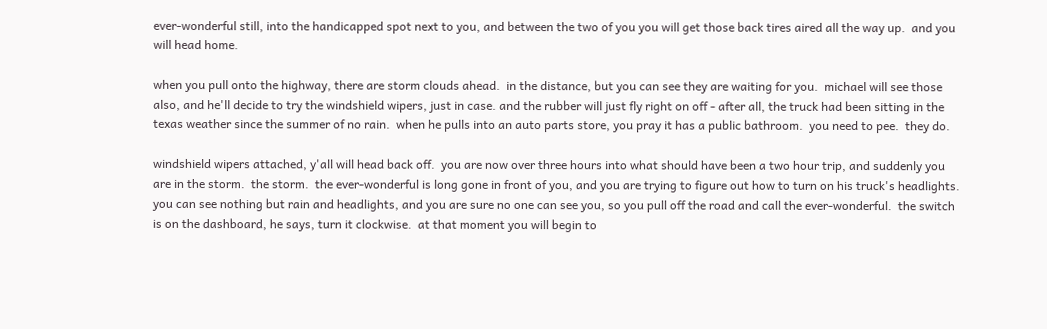ever-wonderful still, into the handicapped spot next to you, and between the two of you you will get those back tires aired all the way up.  and you will head home.

when you pull onto the highway, there are storm clouds ahead.  in the distance, but you can see they are waiting for you.  michael will see those also, and he'll decide to try the windshield wipers, just in case. and the rubber will just fly right on off - after all, the truck had been sitting in the texas weather since the summer of no rain.  when he pulls into an auto parts store, you pray it has a public bathroom.  you need to pee.  they do.

windshield wipers attached, y'all will head back off.  you are now over three hours into what should have been a two hour trip, and suddenly you are in the storm.  the storm.  the ever-wonderful is long gone in front of you, and you are trying to figure out how to turn on his truck's headlights. you can see nothing but rain and headlights, and you are sure no one can see you, so you pull off the road and call the ever-wonderful.  the switch is on the dashboard, he says, turn it clockwise.  at that moment you will begin to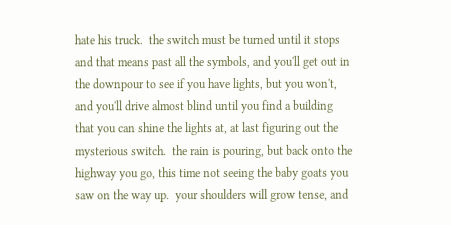hate his truck.  the switch must be turned until it stops and that means past all the symbols, and you'll get out in the downpour to see if you have lights, but you won't, and you'll drive almost blind until you find a building that you can shine the lights at, at last figuring out the mysterious switch.  the rain is pouring, but back onto the highway you go, this time not seeing the baby goats you saw on the way up.  your shoulders will grow tense, and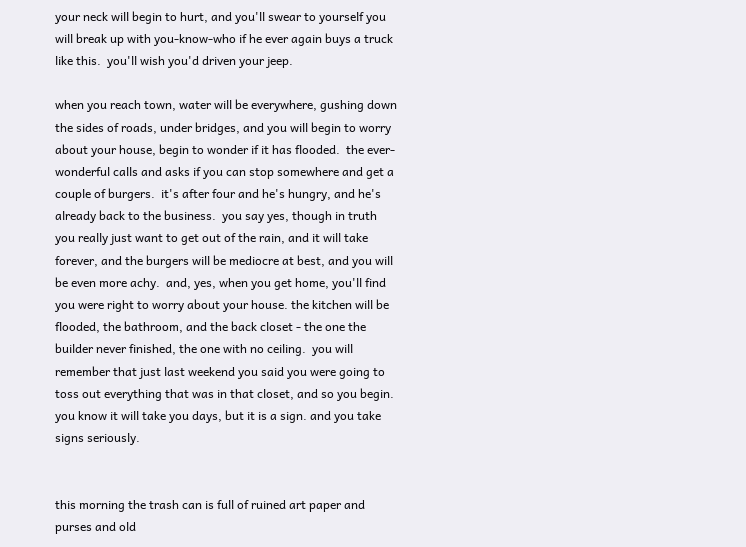your neck will begin to hurt, and you'll swear to yourself you will break up with you-know-who if he ever again buys a truck like this.  you'll wish you'd driven your jeep.

when you reach town, water will be everywhere, gushing down the sides of roads, under bridges, and you will begin to worry about your house, begin to wonder if it has flooded.  the ever-wonderful calls and asks if you can stop somewhere and get a couple of burgers.  it's after four and he's hungry, and he's already back to the business.  you say yes, though in truth you really just want to get out of the rain, and it will take forever, and the burgers will be mediocre at best, and you will be even more achy.  and, yes, when you get home, you'll find you were right to worry about your house. the kitchen will be flooded, the bathroom, and the back closet - the one the builder never finished, the one with no ceiling.  you will remember that just last weekend you said you were going to toss out everything that was in that closet, and so you begin.  you know it will take you days, but it is a sign. and you take signs seriously.


this morning the trash can is full of ruined art paper and purses and old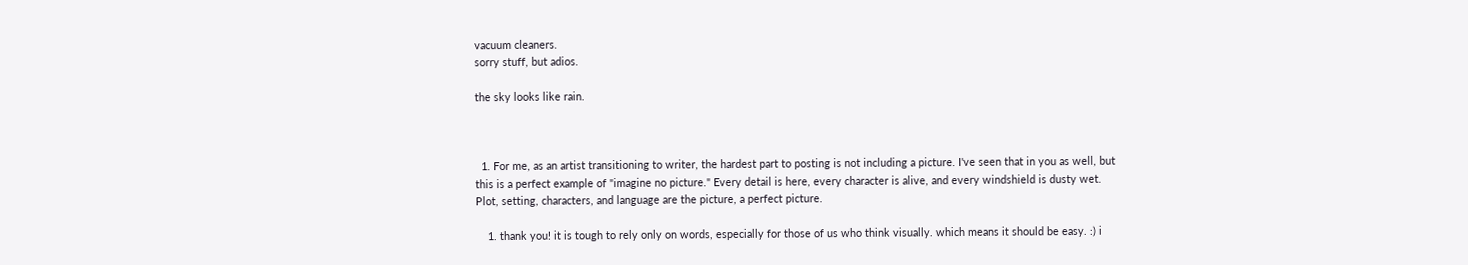vacuum cleaners.
sorry stuff, but adios.

the sky looks like rain.



  1. For me, as an artist transitioning to writer, the hardest part to posting is not including a picture. I've seen that in you as well, but this is a perfect example of "imagine no picture." Every detail is here, every character is alive, and every windshield is dusty wet. Plot, setting, characters, and language are the picture, a perfect picture.

    1. thank you! it is tough to rely only on words, especially for those of us who think visually. which means it should be easy. :) i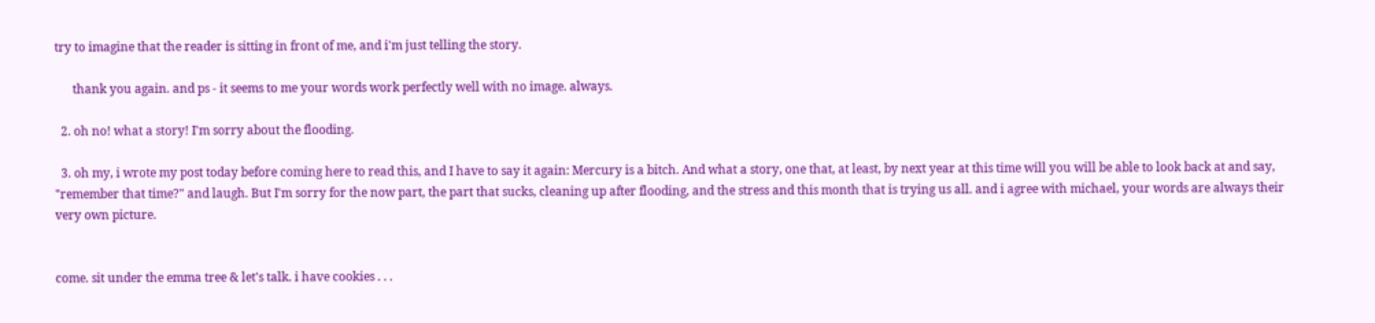try to imagine that the reader is sitting in front of me, and i'm just telling the story.

      thank you again. and ps - it seems to me your words work perfectly well with no image. always.

  2. oh no! what a story! I'm sorry about the flooding.

  3. oh my, i wrote my post today before coming here to read this, and I have to say it again: Mercury is a bitch. And what a story, one that, at least, by next year at this time will you will be able to look back at and say, "remember that time?" and laugh. But I'm sorry for the now part, the part that sucks, cleaning up after flooding, and the stress and this month that is trying us all. and i agree with michael, your words are always their very own picture.


come. sit under the emma tree & let's talk. i have cookies . . .